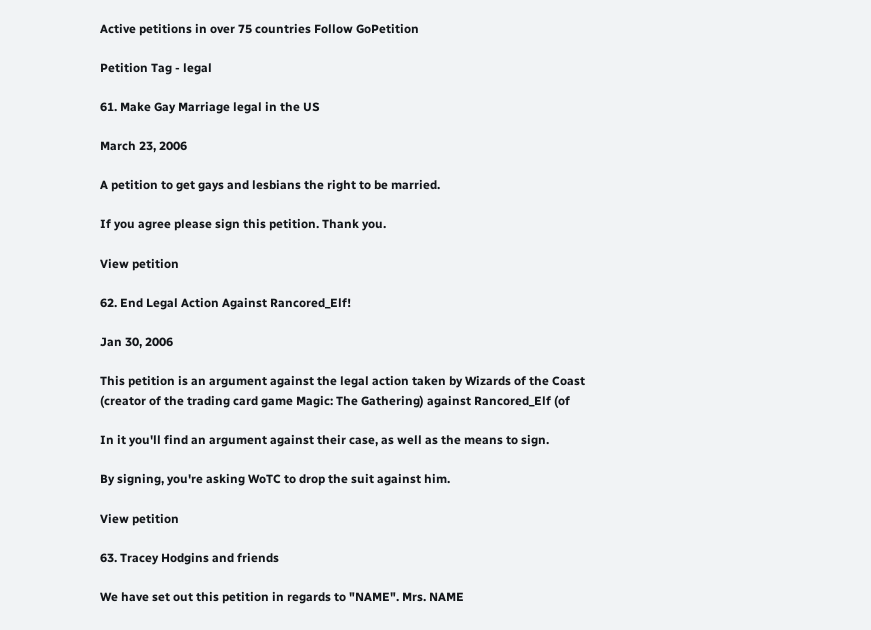Active petitions in over 75 countries Follow GoPetition

Petition Tag - legal

61. Make Gay Marriage legal in the US

March 23, 2006

A petition to get gays and lesbians the right to be married.

If you agree please sign this petition. Thank you.

View petition

62. End Legal Action Against Rancored_Elf!

Jan 30, 2006

This petition is an argument against the legal action taken by Wizards of the Coast (creator of the trading card game Magic: The Gathering) against Rancored_Elf (of

In it you'll find an argument against their case, as well as the means to sign.

By signing, you're asking WoTC to drop the suit against him.

View petition

63. Tracey Hodgins and friends

We have set out this petition in regards to "NAME". Mrs. NAME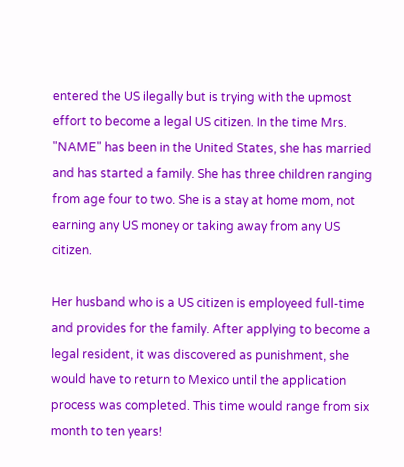entered the US ilegally but is trying with the upmost effort to become a legal US citizen. In the time Mrs. "NAME" has been in the United States, she has married and has started a family. She has three children ranging from age four to two. She is a stay at home mom, not earning any US money or taking away from any US citizen.

Her husband who is a US citizen is employeed full-time and provides for the family. After applying to become a legal resident, it was discovered as punishment, she would have to return to Mexico until the application process was completed. This time would range from six month to ten years!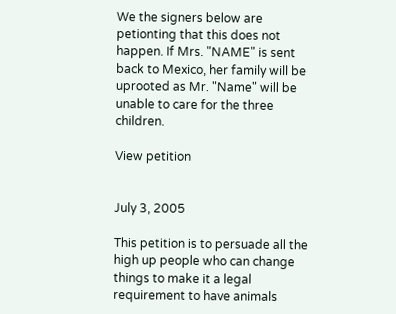We the signers below are petionting that this does not happen. If Mrs. "NAME" is sent back to Mexico, her family will be uprooted as Mr. "Name" will be unable to care for the three children.

View petition


July 3, 2005

This petition is to persuade all the high up people who can change things to make it a legal requirement to have animals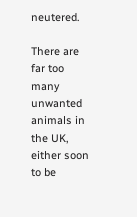neutered.

There are far too many unwanted animals in the UK, either soon to be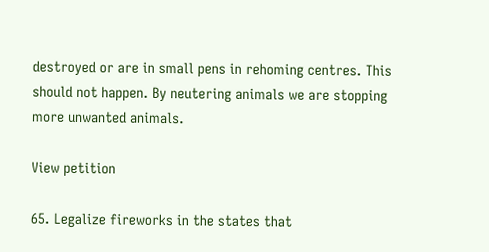destroyed or are in small pens in rehoming centres. This should not happen. By neutering animals we are stopping more unwanted animals.

View petition

65. Legalize fireworks in the states that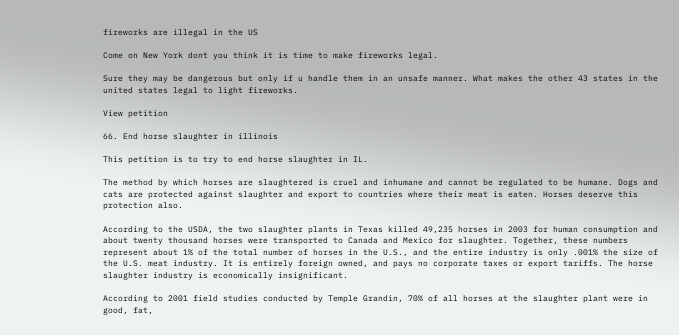fireworks are illegal in the US

Come on New York dont you think it is time to make fireworks legal.

Sure they may be dangerous but only if u handle them in an unsafe manner. What makes the other 43 states in the united states legal to light fireworks.

View petition

66. End horse slaughter in illinois

This petition is to try to end horse slaughter in IL.

The method by which horses are slaughtered is cruel and inhumane and cannot be regulated to be humane. Dogs and cats are protected against slaughter and export to countries where their meat is eaten. Horses deserve this protection also.

According to the USDA, the two slaughter plants in Texas killed 49,235 horses in 2003 for human consumption and about twenty thousand horses were transported to Canada and Mexico for slaughter. Together, these numbers represent about 1% of the total number of horses in the U.S., and the entire industry is only .001% the size of the U.S. meat industry. It is entirely foreign owned, and pays no corporate taxes or export tariffs. The horse slaughter industry is economically insignificant.

According to 2001 field studies conducted by Temple Grandin, 70% of all horses at the slaughter plant were in good, fat,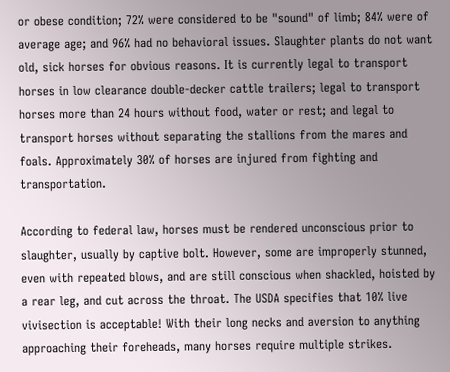or obese condition; 72% were considered to be "sound" of limb; 84% were of average age; and 96% had no behavioral issues. Slaughter plants do not want old, sick horses for obvious reasons. It is currently legal to transport horses in low clearance double-decker cattle trailers; legal to transport horses more than 24 hours without food, water or rest; and legal to transport horses without separating the stallions from the mares and foals. Approximately 30% of horses are injured from fighting and transportation.

According to federal law, horses must be rendered unconscious prior to slaughter, usually by captive bolt. However, some are improperly stunned, even with repeated blows, and are still conscious when shackled, hoisted by a rear leg, and cut across the throat. The USDA specifies that 10% live vivisection is acceptable! With their long necks and aversion to anything approaching their foreheads, many horses require multiple strikes.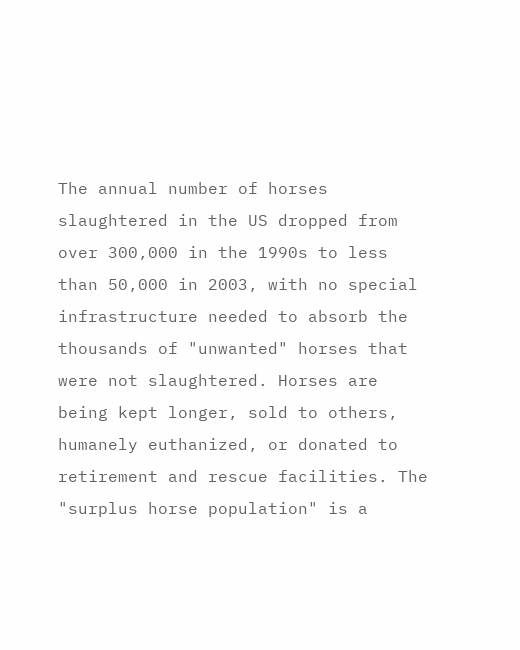The annual number of horses slaughtered in the US dropped from over 300,000 in the 1990s to less than 50,000 in 2003, with no special infrastructure needed to absorb the thousands of "unwanted" horses that were not slaughtered. Horses are being kept longer, sold to others, humanely euthanized, or donated to retirement and rescue facilities. The "surplus horse population" is a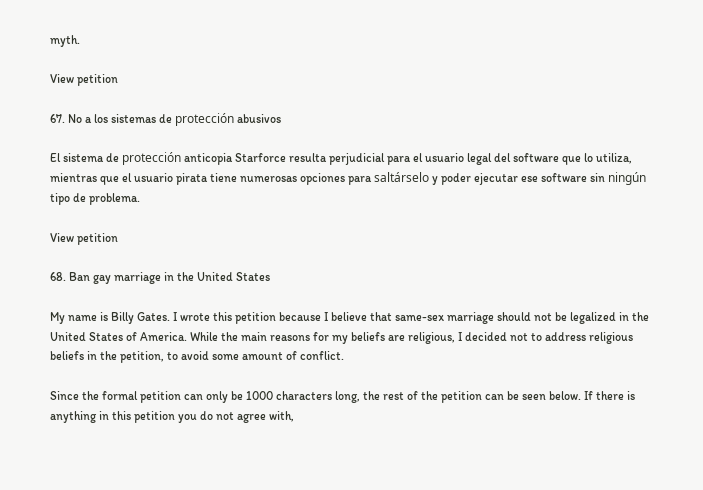myth.

View petition

67. No a los sistemas de protección abusivos

El sistema de protección anticopia Starforce resulta perjudicial para el usuario legal del software que lo utiliza, mientras que el usuario pirata tiene numerosas opciones para saltárselo y poder ejecutar ese software sin ningún tipo de problema.

View petition

68. Ban gay marriage in the United States

My name is Billy Gates. I wrote this petition because I believe that same-sex marriage should not be legalized in the United States of America. While the main reasons for my beliefs are religious, I decided not to address religious beliefs in the petition, to avoid some amount of conflict.

Since the formal petition can only be 1000 characters long, the rest of the petition can be seen below. If there is anything in this petition you do not agree with,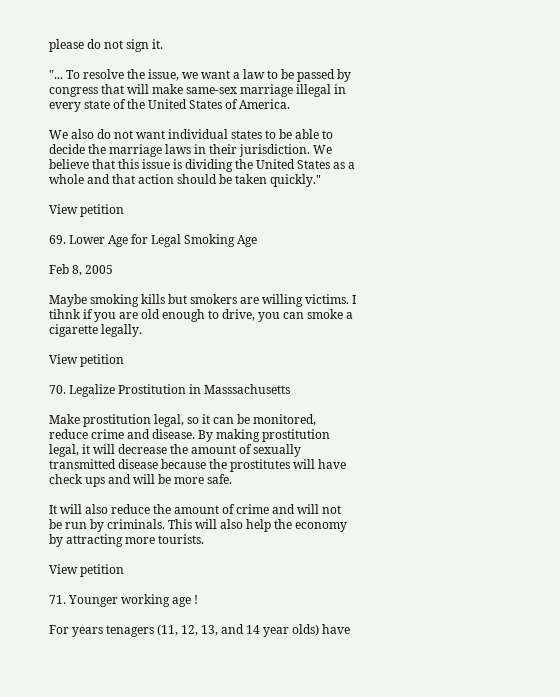please do not sign it.

"... To resolve the issue, we want a law to be passed by congress that will make same-sex marriage illegal in every state of the United States of America.

We also do not want individual states to be able to decide the marriage laws in their jurisdiction. We believe that this issue is dividing the United States as a whole and that action should be taken quickly."

View petition

69. Lower Age for Legal Smoking Age

Feb 8, 2005

Maybe smoking kills but smokers are willing victims. I tihnk if you are old enough to drive, you can smoke a cigarette legally.

View petition

70. Legalize Prostitution in Masssachusetts

Make prostitution legal, so it can be monitored, reduce crime and disease. By making prostitution legal, it will decrease the amount of sexually transmitted disease because the prostitutes will have check ups and will be more safe.

It will also reduce the amount of crime and will not be run by criminals. This will also help the economy by attracting more tourists.

View petition

71. Younger working age !

For years tenagers (11, 12, 13, and 14 year olds) have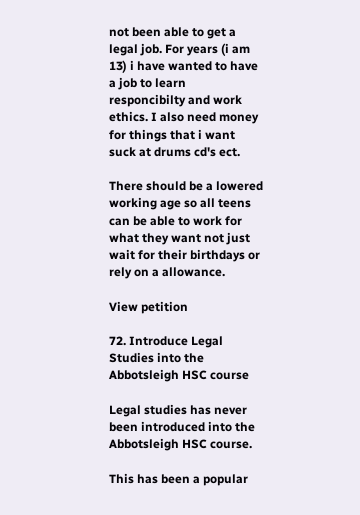not been able to get a legal job. For years (i am 13) i have wanted to have a job to learn responcibilty and work ethics. I also need money for things that i want suck at drums cd's ect.

There should be a lowered working age so all teens can be able to work for what they want not just wait for their birthdays or rely on a allowance.

View petition

72. Introduce Legal Studies into the Abbotsleigh HSC course

Legal studies has never been introduced into the Abbotsleigh HSC course.

This has been a popular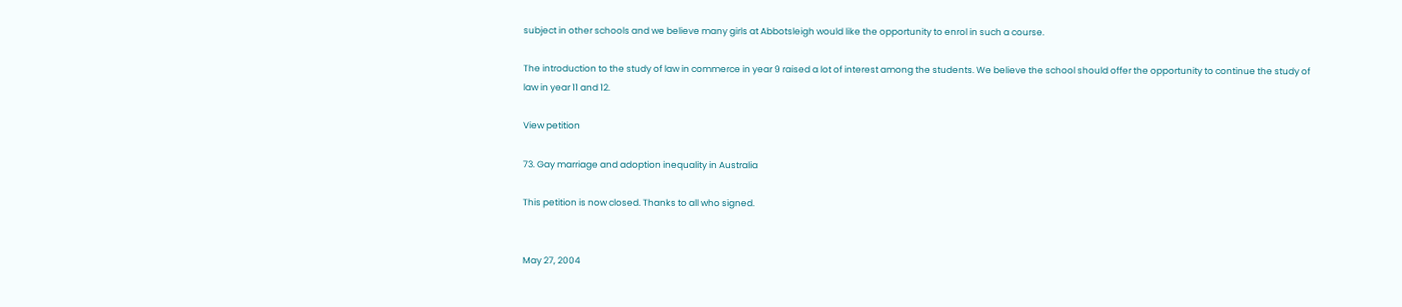subject in other schools and we believe many girls at Abbotsleigh would like the opportunity to enrol in such a course.

The introduction to the study of law in commerce in year 9 raised a lot of interest among the students. We believe the school should offer the opportunity to continue the study of law in year 11 and 12.

View petition

73. Gay marriage and adoption inequality in Australia

This petition is now closed. Thanks to all who signed.


May 27, 2004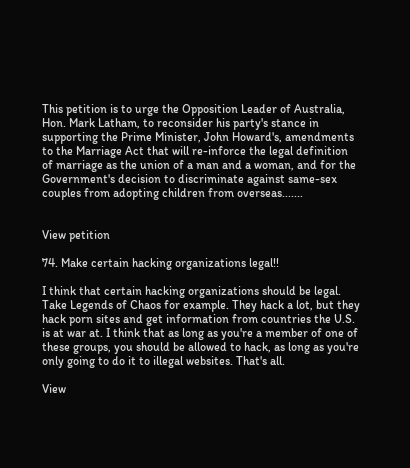This petition is to urge the Opposition Leader of Australia, Hon. Mark Latham, to reconsider his party's stance in supporting the Prime Minister, John Howard's, amendments to the Marriage Act that will re-inforce the legal definition of marriage as the union of a man and a woman, and for the Government's decision to discriminate against same-sex couples from adopting children from overseas.......


View petition

74. Make certain hacking organizations legal!!

I think that certain hacking organizations should be legal. Take Legends of Chaos for example. They hack a lot, but they hack porn sites and get information from countries the U.S. is at war at. I think that as long as you're a member of one of these groups, you should be allowed to hack, as long as you're only going to do it to illegal websites. That's all.

View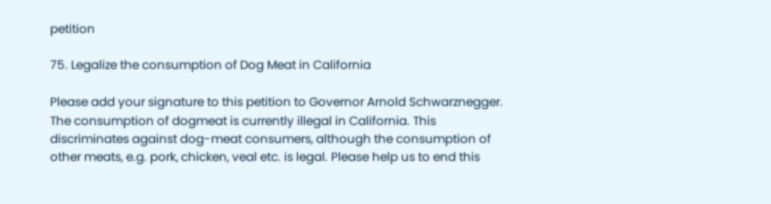petition

75. Legalize the consumption of Dog Meat in California

Please add your signature to this petition to Governor Arnold Schwarznegger. The consumption of dogmeat is currently illegal in California. This discriminates against dog-meat consumers, although the consumption of other meats, e.g. pork, chicken, veal etc. is legal. Please help us to end this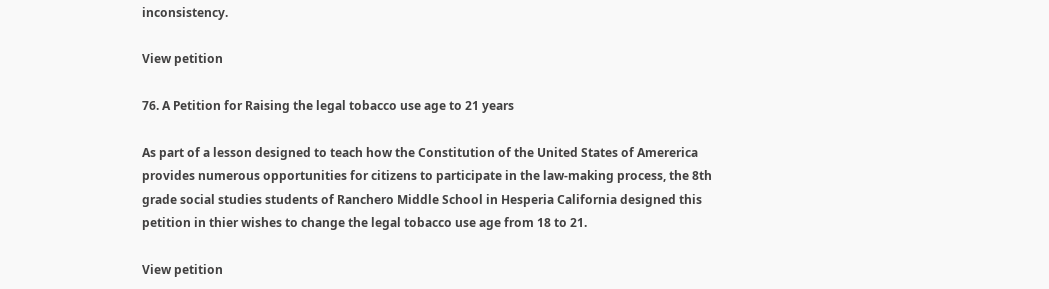inconsistency.

View petition

76. A Petition for Raising the legal tobacco use age to 21 years

As part of a lesson designed to teach how the Constitution of the United States of Amererica provides numerous opportunities for citizens to participate in the law-making process, the 8th grade social studies students of Ranchero Middle School in Hesperia California designed this petition in thier wishes to change the legal tobacco use age from 18 to 21.

View petition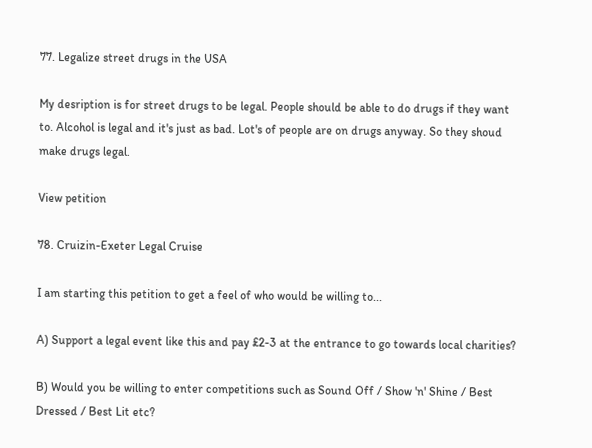77. Legalize street drugs in the USA

My desription is for street drugs to be legal. People should be able to do drugs if they want to. Alcohol is legal and it's just as bad. Lot's of people are on drugs anyway. So they shoud make drugs legal.

View petition

78. Cruizin-Exeter Legal Cruise

I am starting this petition to get a feel of who would be willing to...

A) Support a legal event like this and pay £2-3 at the entrance to go towards local charities?

B) Would you be willing to enter competitions such as Sound Off / Show 'n' Shine / Best Dressed / Best Lit etc?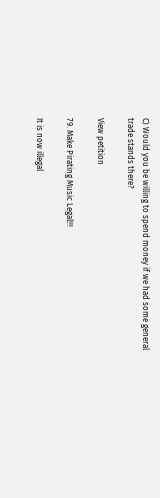C) Would you be willing to spend money if we had some general trade stands there?

View petition

79. Make Pirating Music Legal!!!

It is now illegal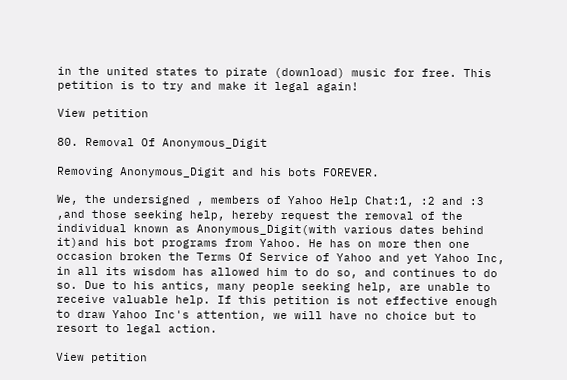in the united states to pirate (download) music for free. This petition is to try and make it legal again!

View petition

80. Removal Of Anonymous_Digit

Removing Anonymous_Digit and his bots FOREVER.

We, the undersigned , members of Yahoo Help Chat:1, :2 and :3 ,and those seeking help, hereby request the removal of the individual known as Anonymous_Digit(with various dates behind it)and his bot programs from Yahoo. He has on more then one occasion broken the Terms Of Service of Yahoo and yet Yahoo Inc, in all its wisdom has allowed him to do so, and continues to do so. Due to his antics, many people seeking help, are unable to receive valuable help. If this petition is not effective enough to draw Yahoo Inc's attention, we will have no choice but to resort to legal action.

View petition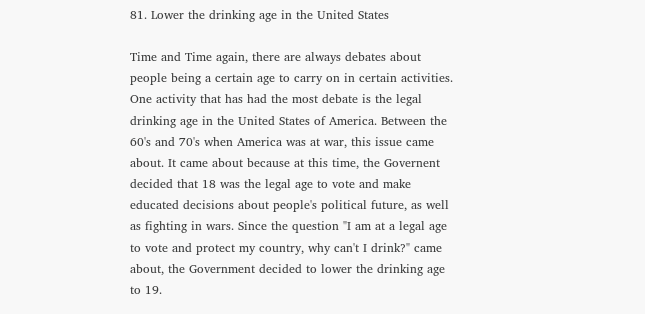81. Lower the drinking age in the United States

Time and Time again, there are always debates about people being a certain age to carry on in certain activities. One activity that has had the most debate is the legal drinking age in the United States of America. Between the 60's and 70's when America was at war, this issue came about. It came about because at this time, the Governent decided that 18 was the legal age to vote and make educated decisions about people's political future, as well as fighting in wars. Since the question "I am at a legal age to vote and protect my country, why can't I drink?" came about, the Government decided to lower the drinking age to 19.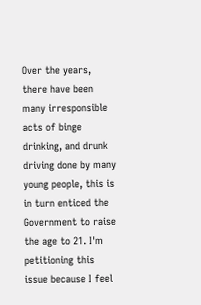Over the years, there have been many irresponsible acts of binge drinking, and drunk driving done by many young people, this is in turn enticed the Government to raise the age to 21. I'm petitioning this issue because I feel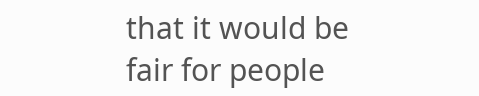that it would be fair for people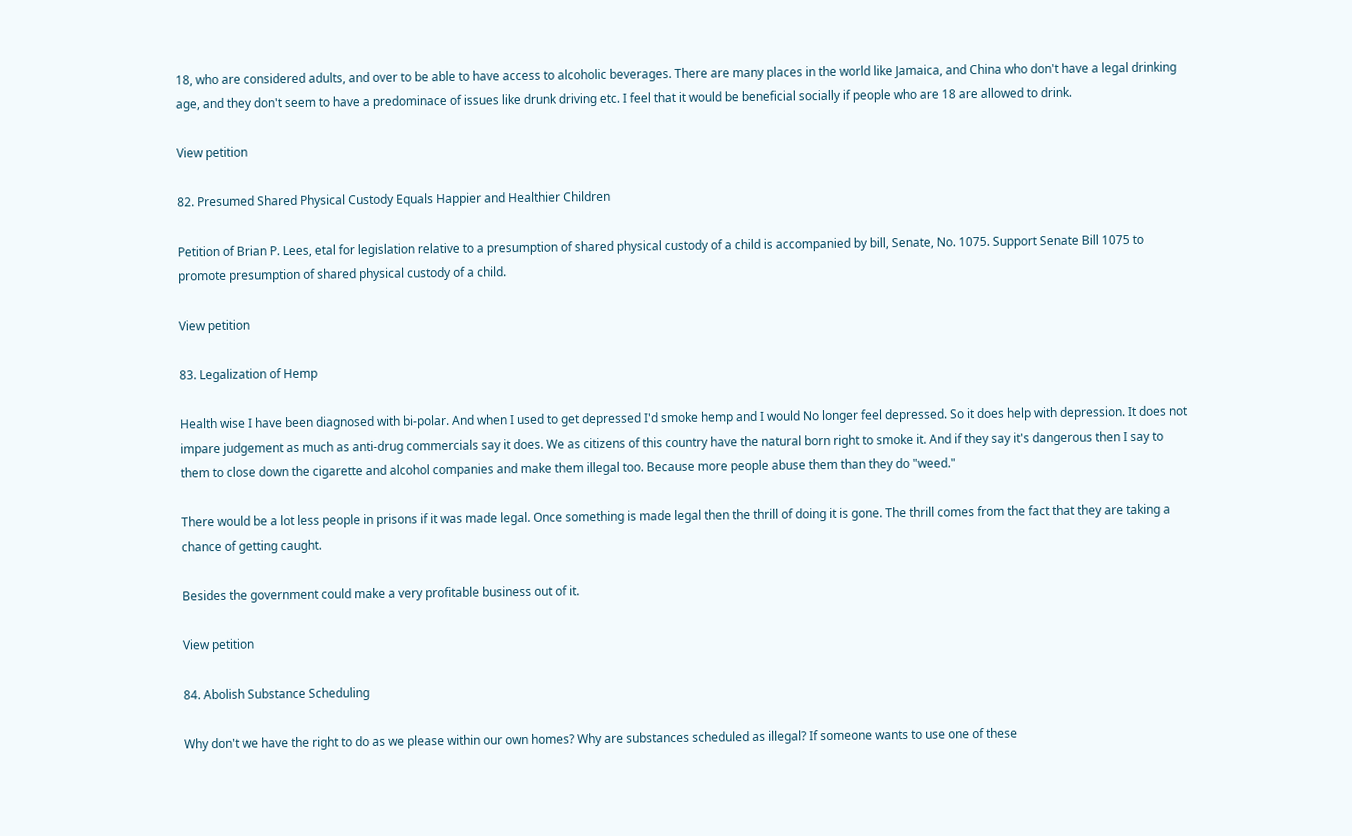18, who are considered adults, and over to be able to have access to alcoholic beverages. There are many places in the world like Jamaica, and China who don't have a legal drinking age, and they don't seem to have a predominace of issues like drunk driving etc. I feel that it would be beneficial socially if people who are 18 are allowed to drink.

View petition

82. Presumed Shared Physical Custody Equals Happier and Healthier Children

Petition of Brian P. Lees, etal for legislation relative to a presumption of shared physical custody of a child is accompanied by bill, Senate, No. 1075. Support Senate Bill 1075 to promote presumption of shared physical custody of a child.

View petition

83. Legalization of Hemp

Health wise I have been diagnosed with bi-polar. And when I used to get depressed I'd smoke hemp and I would No longer feel depressed. So it does help with depression. It does not impare judgement as much as anti-drug commercials say it does. We as citizens of this country have the natural born right to smoke it. And if they say it's dangerous then I say to them to close down the cigarette and alcohol companies and make them illegal too. Because more people abuse them than they do "weed."

There would be a lot less people in prisons if it was made legal. Once something is made legal then the thrill of doing it is gone. The thrill comes from the fact that they are taking a chance of getting caught.

Besides the government could make a very profitable business out of it.

View petition

84. Abolish Substance Scheduling

Why don't we have the right to do as we please within our own homes? Why are substances scheduled as illegal? If someone wants to use one of these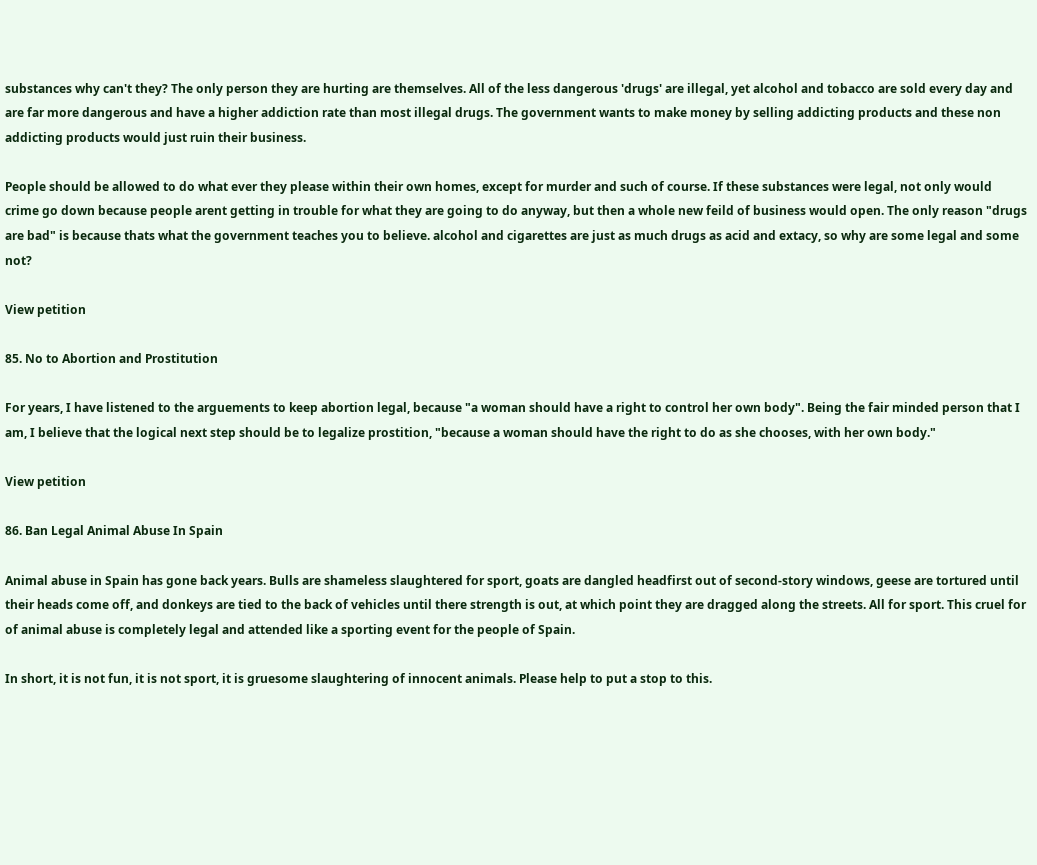substances why can't they? The only person they are hurting are themselves. All of the less dangerous 'drugs' are illegal, yet alcohol and tobacco are sold every day and are far more dangerous and have a higher addiction rate than most illegal drugs. The government wants to make money by selling addicting products and these non addicting products would just ruin their business.

People should be allowed to do what ever they please within their own homes, except for murder and such of course. If these substances were legal, not only would crime go down because people arent getting in trouble for what they are going to do anyway, but then a whole new feild of business would open. The only reason "drugs are bad" is because thats what the government teaches you to believe. alcohol and cigarettes are just as much drugs as acid and extacy, so why are some legal and some not?

View petition

85. No to Abortion and Prostitution

For years, I have listened to the arguements to keep abortion legal, because "a woman should have a right to control her own body". Being the fair minded person that I am, I believe that the logical next step should be to legalize prostition, "because a woman should have the right to do as she chooses, with her own body."

View petition

86. Ban Legal Animal Abuse In Spain

Animal abuse in Spain has gone back years. Bulls are shameless slaughtered for sport, goats are dangled headfirst out of second-story windows, geese are tortured until their heads come off, and donkeys are tied to the back of vehicles until there strength is out, at which point they are dragged along the streets. All for sport. This cruel for of animal abuse is completely legal and attended like a sporting event for the people of Spain.

In short, it is not fun, it is not sport, it is gruesome slaughtering of innocent animals. Please help to put a stop to this.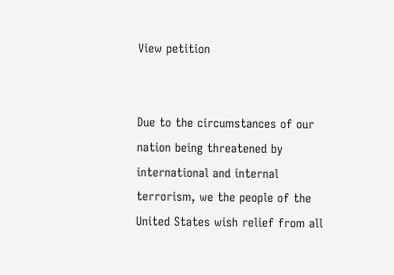View petition


Due to the circumstances of our nation being threatened by international and internal terrorism, we the people of the United States wish relief from all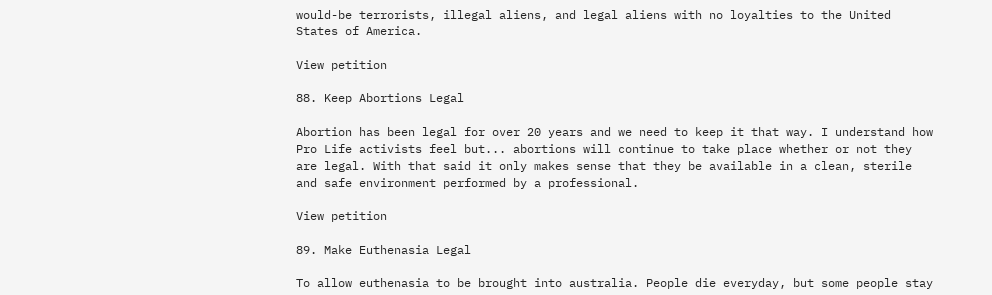would-be terrorists, illegal aliens, and legal aliens with no loyalties to the United States of America.

View petition

88. Keep Abortions Legal

Abortion has been legal for over 20 years and we need to keep it that way. I understand how Pro Life activists feel but... abortions will continue to take place whether or not they are legal. With that said it only makes sense that they be available in a clean, sterile and safe environment performed by a professional.

View petition

89. Make Euthenasia Legal

To allow euthenasia to be brought into australia. People die everyday, but some people stay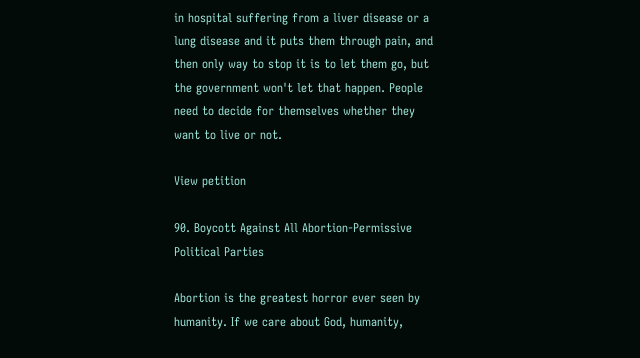in hospital suffering from a liver disease or a lung disease and it puts them through pain, and then only way to stop it is to let them go, but the government won't let that happen. People need to decide for themselves whether they want to live or not.

View petition

90. Boycott Against All Abortion-Permissive Political Parties

Abortion is the greatest horror ever seen by humanity. If we care about God, humanity,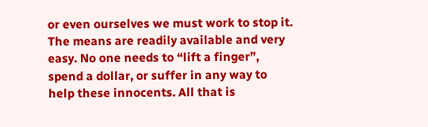or even ourselves we must work to stop it. The means are readily available and very easy. No one needs to “lift a finger”, spend a dollar, or suffer in any way to help these innocents. All that is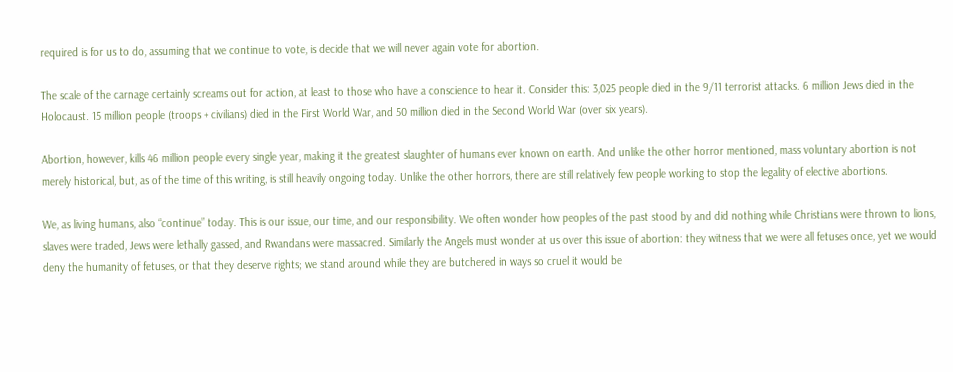required is for us to do, assuming that we continue to vote, is decide that we will never again vote for abortion.

The scale of the carnage certainly screams out for action, at least to those who have a conscience to hear it. Consider this: 3,025 people died in the 9/11 terrorist attacks. 6 million Jews died in the Holocaust. 15 million people (troops + civilians) died in the First World War, and 50 million died in the Second World War (over six years).

Abortion, however, kills 46 million people every single year, making it the greatest slaughter of humans ever known on earth. And unlike the other horror mentioned, mass voluntary abortion is not merely historical, but, as of the time of this writing, is still heavily ongoing today. Unlike the other horrors, there are still relatively few people working to stop the legality of elective abortions.

We, as living humans, also “continue” today. This is our issue, our time, and our responsibility. We often wonder how peoples of the past stood by and did nothing while Christians were thrown to lions, slaves were traded, Jews were lethally gassed, and Rwandans were massacred. Similarly the Angels must wonder at us over this issue of abortion: they witness that we were all fetuses once, yet we would deny the humanity of fetuses, or that they deserve rights; we stand around while they are butchered in ways so cruel it would be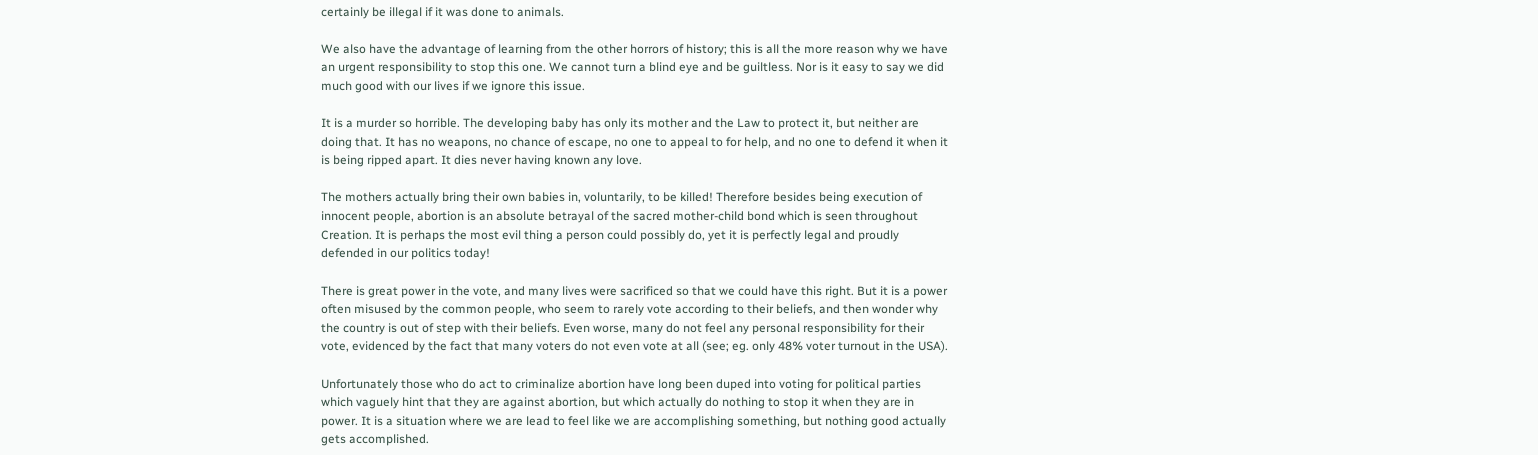certainly be illegal if it was done to animals.

We also have the advantage of learning from the other horrors of history; this is all the more reason why we have an urgent responsibility to stop this one. We cannot turn a blind eye and be guiltless. Nor is it easy to say we did much good with our lives if we ignore this issue.

It is a murder so horrible. The developing baby has only its mother and the Law to protect it, but neither are doing that. It has no weapons, no chance of escape, no one to appeal to for help, and no one to defend it when it is being ripped apart. It dies never having known any love.

The mothers actually bring their own babies in, voluntarily, to be killed! Therefore besides being execution of innocent people, abortion is an absolute betrayal of the sacred mother-child bond which is seen throughout Creation. It is perhaps the most evil thing a person could possibly do, yet it is perfectly legal and proudly defended in our politics today!

There is great power in the vote, and many lives were sacrificed so that we could have this right. But it is a power often misused by the common people, who seem to rarely vote according to their beliefs, and then wonder why the country is out of step with their beliefs. Even worse, many do not feel any personal responsibility for their vote, evidenced by the fact that many voters do not even vote at all (see; eg. only 48% voter turnout in the USA).

Unfortunately those who do act to criminalize abortion have long been duped into voting for political parties which vaguely hint that they are against abortion, but which actually do nothing to stop it when they are in power. It is a situation where we are lead to feel like we are accomplishing something, but nothing good actually gets accomplished.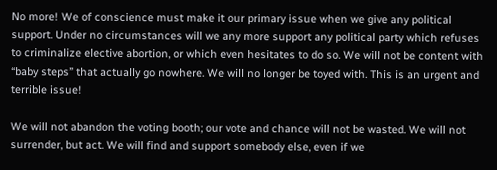No more! We of conscience must make it our primary issue when we give any political support. Under no circumstances will we any more support any political party which refuses to criminalize elective abortion, or which even hesitates to do so. We will not be content with “baby steps” that actually go nowhere. We will no longer be toyed with. This is an urgent and terrible issue!

We will not abandon the voting booth; our vote and chance will not be wasted. We will not surrender, but act. We will find and support somebody else, even if we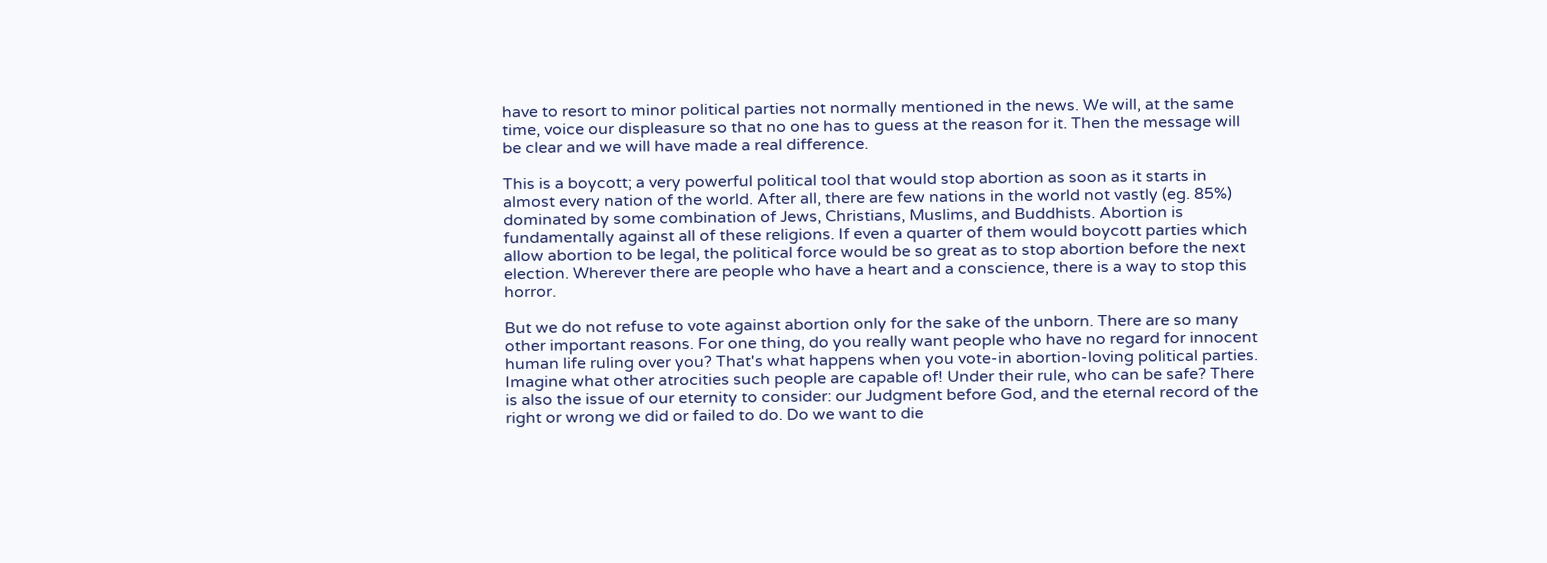have to resort to minor political parties not normally mentioned in the news. We will, at the same time, voice our displeasure so that no one has to guess at the reason for it. Then the message will be clear and we will have made a real difference.

This is a boycott; a very powerful political tool that would stop abortion as soon as it starts in almost every nation of the world. After all, there are few nations in the world not vastly (eg. 85%) dominated by some combination of Jews, Christians, Muslims, and Buddhists. Abortion is fundamentally against all of these religions. If even a quarter of them would boycott parties which allow abortion to be legal, the political force would be so great as to stop abortion before the next election. Wherever there are people who have a heart and a conscience, there is a way to stop this horror.

But we do not refuse to vote against abortion only for the sake of the unborn. There are so many other important reasons. For one thing, do you really want people who have no regard for innocent human life ruling over you? That's what happens when you vote-in abortion-loving political parties. Imagine what other atrocities such people are capable of! Under their rule, who can be safe? There is also the issue of our eternity to consider: our Judgment before God, and the eternal record of the right or wrong we did or failed to do. Do we want to die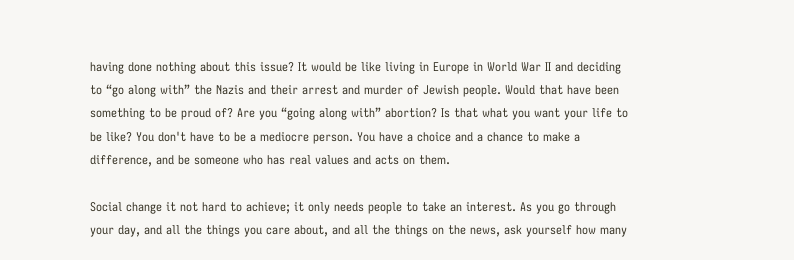having done nothing about this issue? It would be like living in Europe in World War II and deciding to “go along with” the Nazis and their arrest and murder of Jewish people. Would that have been something to be proud of? Are you “going along with” abortion? Is that what you want your life to be like? You don't have to be a mediocre person. You have a choice and a chance to make a difference, and be someone who has real values and acts on them.

Social change it not hard to achieve; it only needs people to take an interest. As you go through your day, and all the things you care about, and all the things on the news, ask yourself how many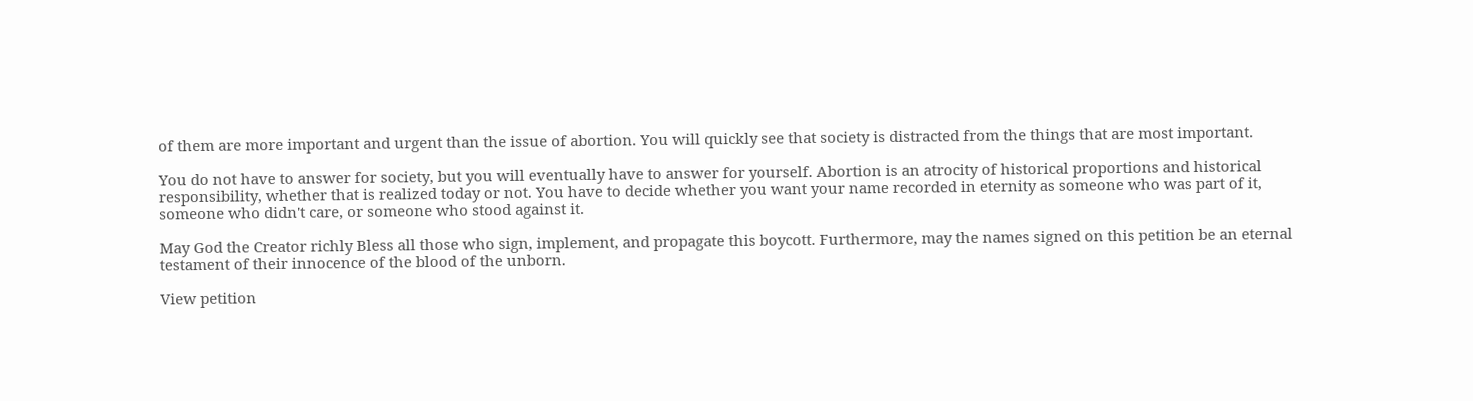of them are more important and urgent than the issue of abortion. You will quickly see that society is distracted from the things that are most important.

You do not have to answer for society, but you will eventually have to answer for yourself. Abortion is an atrocity of historical proportions and historical responsibility, whether that is realized today or not. You have to decide whether you want your name recorded in eternity as someone who was part of it, someone who didn't care, or someone who stood against it.

May God the Creator richly Bless all those who sign, implement, and propagate this boycott. Furthermore, may the names signed on this petition be an eternal testament of their innocence of the blood of the unborn.

View petition